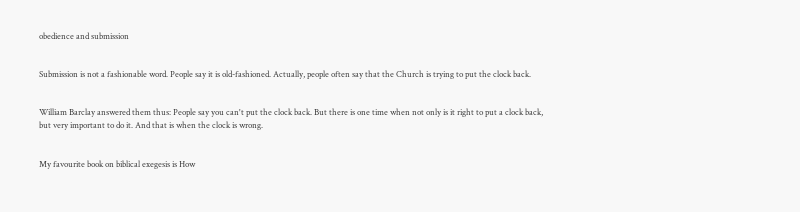obedience and submission


Submission is not a fashionable word. People say it is old-fashioned. Actually, people often say that the Church is trying to put the clock back.


William Barclay answered them thus: People say you can't put the clock back. But there is one time when not only is it right to put a clock back, but very important to do it. And that is when the clock is wrong.


My favourite book on biblical exegesis is How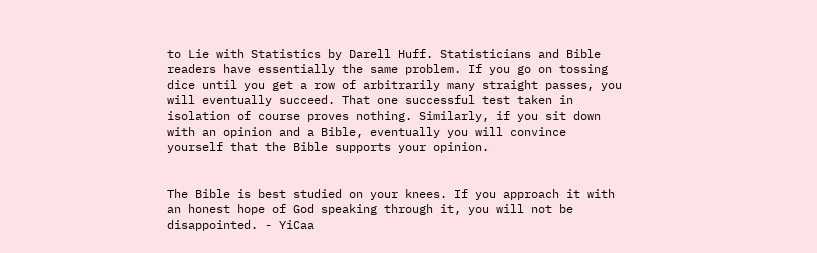to Lie with Statistics by Darell Huff. Statisticians and Bible readers have essentially the same problem. If you go on tossing dice until you get a row of arbitrarily many straight passes, you will eventually succeed. That one successful test taken in isolation of course proves nothing. Similarly, if you sit down with an opinion and a Bible, eventually you will convince yourself that the Bible supports your opinion.


The Bible is best studied on your knees. If you approach it with an honest hope of God speaking through it, you will not be disappointed. - YiCaa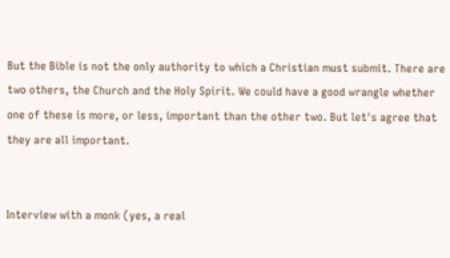But the Bible is not the only authority to which a Christian must submit. There are two others, the Church and the Holy Spirit. We could have a good wrangle whether one of these is more, or less, important than the other two. But let's agree that they are all important.


Interview with a monk (yes, a real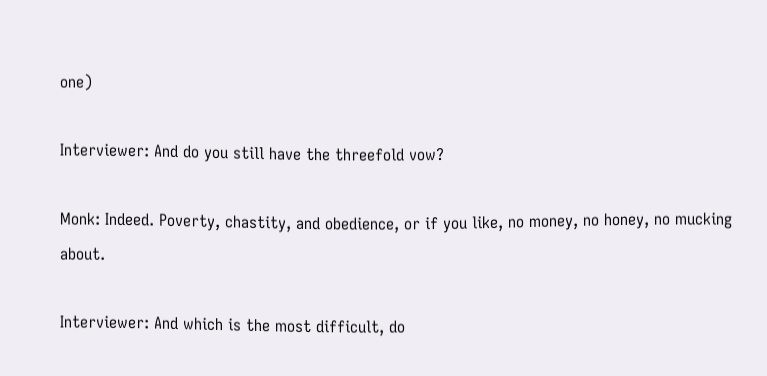one)

Interviewer: And do you still have the threefold vow?

Monk: Indeed. Poverty, chastity, and obedience, or if you like, no money, no honey, no mucking about.

Interviewer: And which is the most difficult, do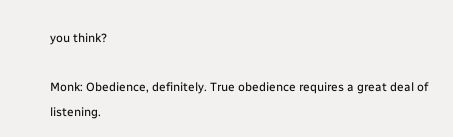you think?

Monk: Obedience, definitely. True obedience requires a great deal of listening.